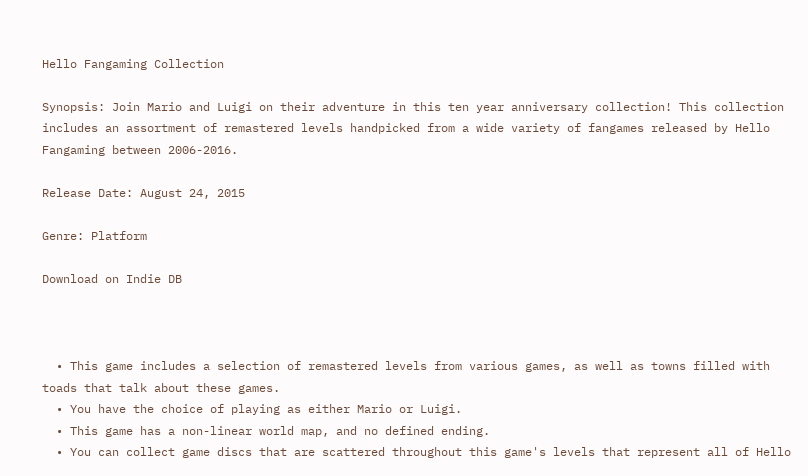Hello Fangaming Collection

Synopsis: Join Mario and Luigi on their adventure in this ten year anniversary collection! This collection includes an assortment of remastered levels handpicked from a wide variety of fangames released by Hello Fangaming between 2006-2016.

Release Date: August 24, 2015

Genre: Platform

Download on Indie DB



  • This game includes a selection of remastered levels from various games, as well as towns filled with toads that talk about these games.
  • You have the choice of playing as either Mario or Luigi.
  • This game has a non-linear world map, and no defined ending.
  • You can collect game discs that are scattered throughout this game's levels that represent all of Hello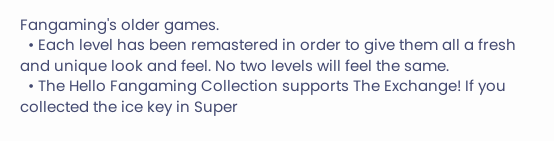Fangaming's older games.
  • Each level has been remastered in order to give them all a fresh and unique look and feel. No two levels will feel the same.
  • The Hello Fangaming Collection supports The Exchange! If you collected the ice key in Super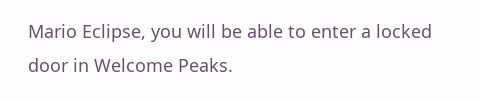Mario Eclipse, you will be able to enter a locked door in Welcome Peaks.